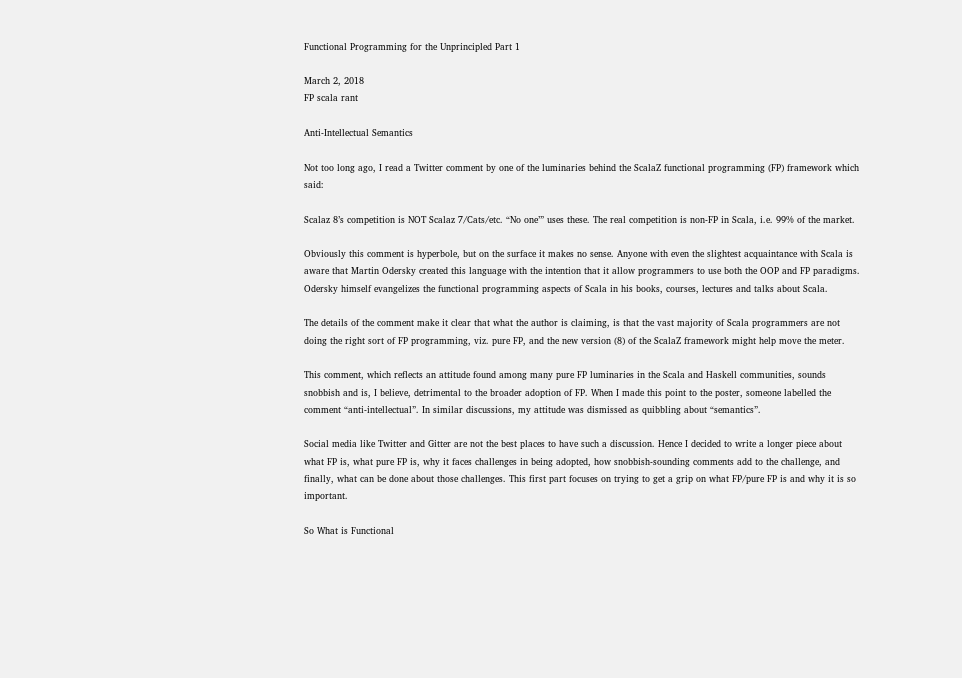Functional Programming for the Unprincipled Part 1

March 2, 2018
FP scala rant

Anti-Intellectual Semantics

Not too long ago, I read a Twitter comment by one of the luminaries behind the ScalaZ functional programming (FP) framework which said:

Scalaz 8’s competition is NOT Scalaz 7/Cats/etc. “No one’” uses these. The real competition is non-FP in Scala, i.e. 99% of the market.

Obviously this comment is hyperbole, but on the surface it makes no sense. Anyone with even the slightest acquaintance with Scala is aware that Martin Odersky created this language with the intention that it allow programmers to use both the OOP and FP paradigms. Odersky himself evangelizes the functional programming aspects of Scala in his books, courses, lectures and talks about Scala.

The details of the comment make it clear that what the author is claiming, is that the vast majority of Scala programmers are not doing the right sort of FP programming, viz. pure FP, and the new version (8) of the ScalaZ framework might help move the meter.

This comment, which reflects an attitude found among many pure FP luminaries in the Scala and Haskell communities, sounds snobbish and is, I believe, detrimental to the broader adoption of FP. When I made this point to the poster, someone labelled the comment “anti-intellectual”. In similar discussions, my attitude was dismissed as quibbling about “semantics”.

Social media like Twitter and Gitter are not the best places to have such a discussion. Hence I decided to write a longer piece about what FP is, what pure FP is, why it faces challenges in being adopted, how snobbish-sounding comments add to the challenge, and finally, what can be done about those challenges. This first part focuses on trying to get a grip on what FP/pure FP is and why it is so important.

So What is Functional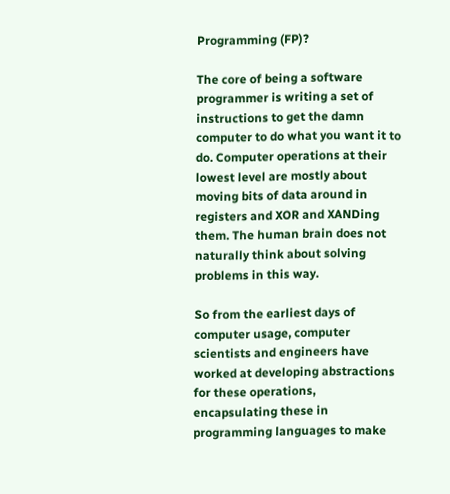Programming (FP)?

The core of being a software programmer is writing a set of instructions to get the damn computer to do what you want it to do. Computer operations at their lowest level are mostly about moving bits of data around in registers and XOR and XANDing them. The human brain does not naturally think about solving problems in this way.

So from the earliest days of computer usage, computer scientists and engineers have worked at developing abstractions for these operations, encapsulating these in programming languages to make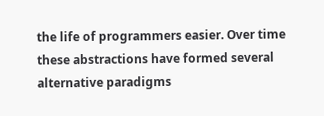the life of programmers easier. Over time these abstractions have formed several alternative paradigms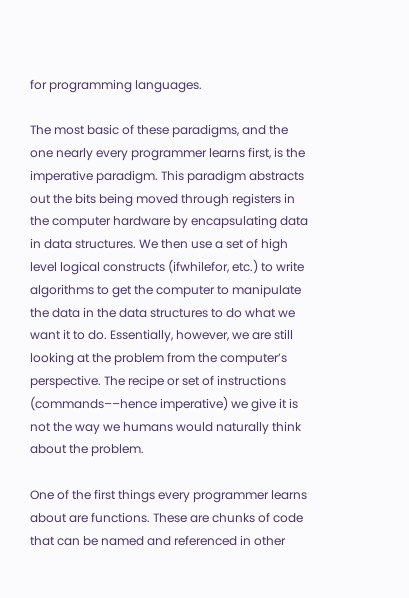for programming languages.

The most basic of these paradigms, and the one nearly every programmer learns first, is the imperative paradigm. This paradigm abstracts out the bits being moved through registers in the computer hardware by encapsulating data in data structures. We then use a set of high level logical constructs (ifwhilefor, etc.) to write algorithms to get the computer to manipulate the data in the data structures to do what we want it to do. Essentially, however, we are still looking at the problem from the computer’s perspective. The recipe or set of instructions (commands––hence imperative) we give it is not the way we humans would naturally think about the problem.

One of the first things every programmer learns about are functions. These are chunks of code that can be named and referenced in other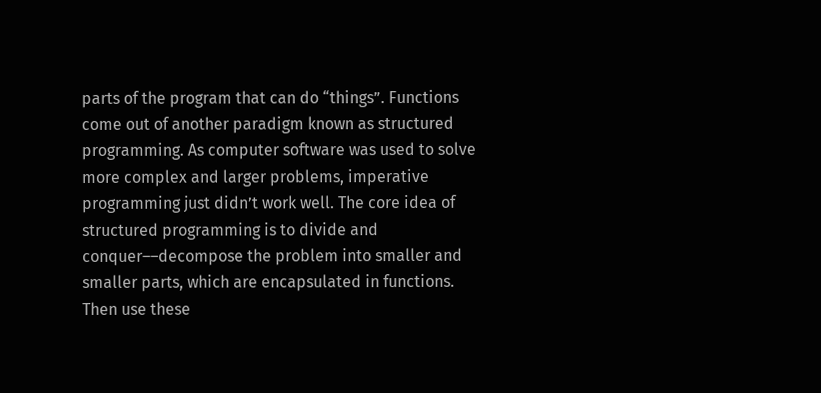parts of the program that can do “things”. Functions come out of another paradigm known as structured programming. As computer software was used to solve more complex and larger problems, imperative programming just didn’t work well. The core idea of structured programming is to divide and conquer––decompose the problem into smaller and smaller parts, which are encapsulated in functions. Then use these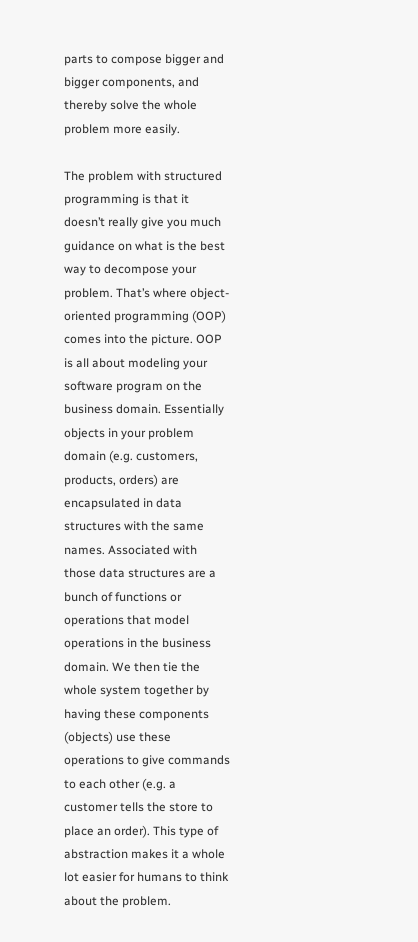parts to compose bigger and bigger components, and thereby solve the whole problem more easily.

The problem with structured programming is that it doesn’t really give you much guidance on what is the best way to decompose your problem. That’s where object-oriented programming (OOP) comes into the picture. OOP is all about modeling your software program on the business domain. Essentially objects in your problem domain (e.g. customers, products, orders) are encapsulated in data structures with the same names. Associated with those data structures are a bunch of functions or operations that model operations in the business domain. We then tie the whole system together by having these components (objects) use these operations to give commands to each other (e.g. a customer tells the store to place an order). This type of abstraction makes it a whole lot easier for humans to think about the problem.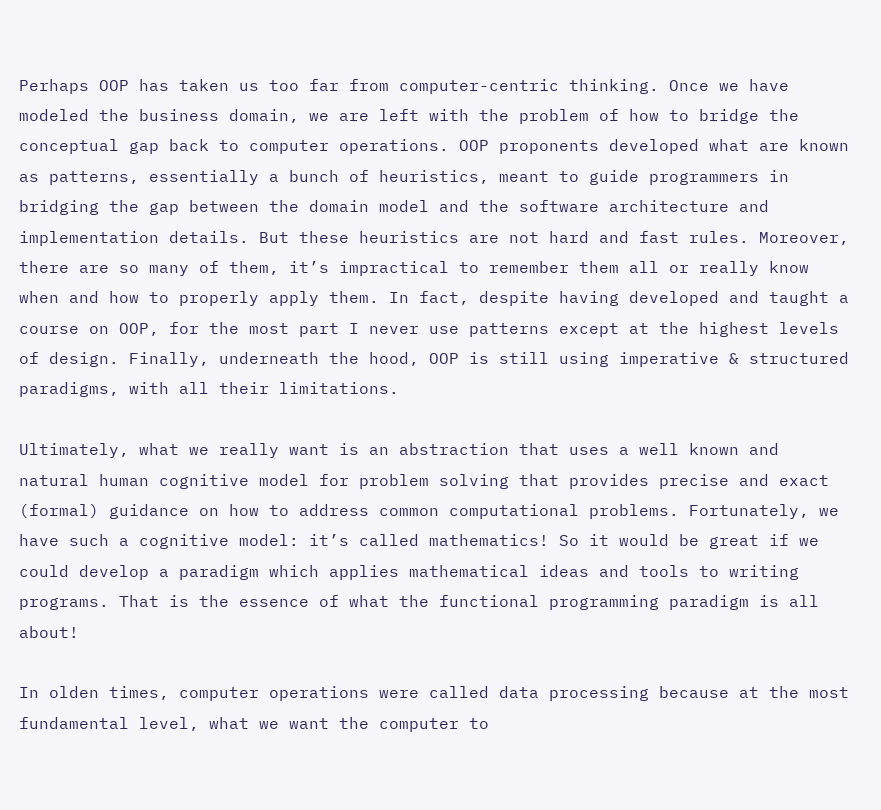Perhaps OOP has taken us too far from computer-centric thinking. Once we have modeled the business domain, we are left with the problem of how to bridge the conceptual gap back to computer operations. OOP proponents developed what are known as patterns, essentially a bunch of heuristics, meant to guide programmers in bridging the gap between the domain model and the software architecture and implementation details. But these heuristics are not hard and fast rules. Moreover, there are so many of them, it’s impractical to remember them all or really know when and how to properly apply them. In fact, despite having developed and taught a course on OOP, for the most part I never use patterns except at the highest levels of design. Finally, underneath the hood, OOP is still using imperative & structured paradigms, with all their limitations.

Ultimately, what we really want is an abstraction that uses a well known and natural human cognitive model for problem solving that provides precise and exact (formal) guidance on how to address common computational problems. Fortunately, we have such a cognitive model: it’s called mathematics! So it would be great if we could develop a paradigm which applies mathematical ideas and tools to writing programs. That is the essence of what the functional programming paradigm is all about!

In olden times, computer operations were called data processing because at the most fundamental level, what we want the computer to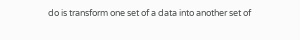do is transform one set of a data into another set of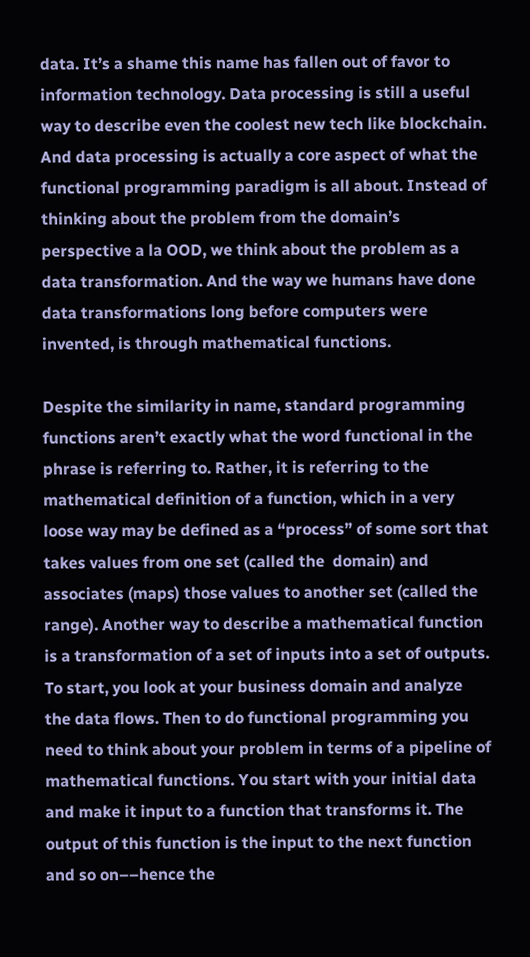data. It’s a shame this name has fallen out of favor to information technology. Data processing is still a useful way to describe even the coolest new tech like blockchain. And data processing is actually a core aspect of what the functional programming paradigm is all about. Instead of thinking about the problem from the domain’s perspective a la OOD, we think about the problem as a data transformation. And the way we humans have done data transformations long before computers were invented, is through mathematical functions.

Despite the similarity in name, standard programming functions aren’t exactly what the word functional in the phrase is referring to. Rather, it is referring to the mathematical definition of a function, which in a very loose way may be defined as a “process” of some sort that takes values from one set (called the  domain) and associates (maps) those values to another set (called the range). Another way to describe a mathematical function is a transformation of a set of inputs into a set of outputs. To start, you look at your business domain and analyze the data flows. Then to do functional programming you need to think about your problem in terms of a pipeline of mathematical functions. You start with your initial data and make it input to a function that transforms it. The output of this function is the input to the next function and so on––hence the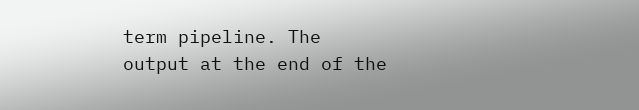term pipeline. The output at the end of the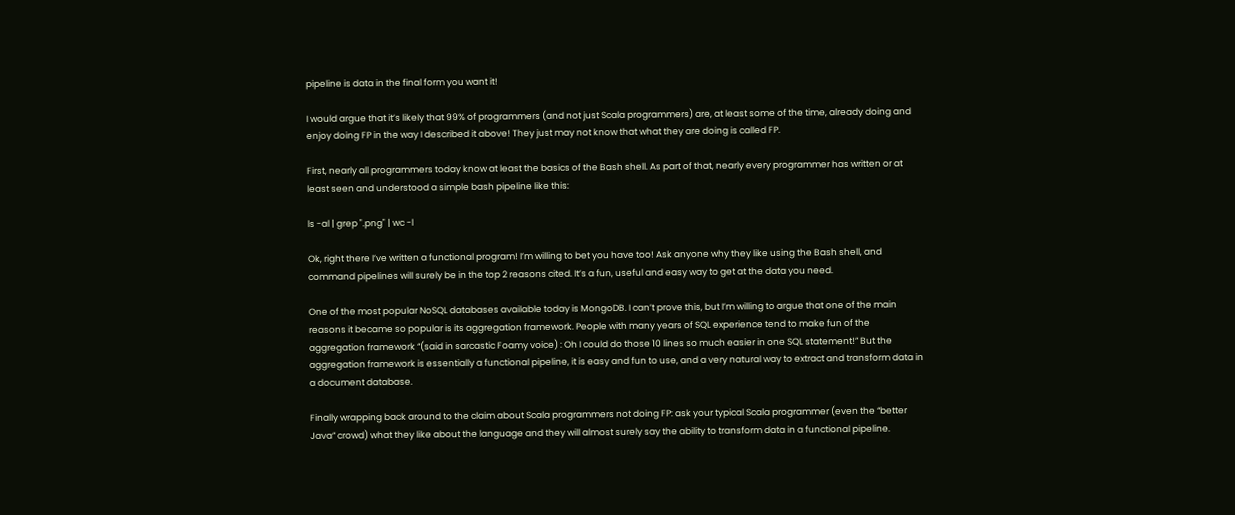pipeline is data in the final form you want it!

I would argue that it’s likely that 99% of programmers (and not just Scala programmers) are, at least some of the time, already doing and enjoy doing FP in the way I described it above! They just may not know that what they are doing is called FP.

First, nearly all programmers today know at least the basics of the Bash shell. As part of that, nearly every programmer has written or at least seen and understood a simple bash pipeline like this:

ls -al | grep ".png" | wc -l

Ok, right there I’ve written a functional program! I’m willing to bet you have too! Ask anyone why they like using the Bash shell, and command pipelines will surely be in the top 2 reasons cited. It’s a fun, useful and easy way to get at the data you need.

One of the most popular NoSQL databases available today is MongoDB. I can’t prove this, but I’m willing to argue that one of the main reasons it became so popular is its aggregation framework. People with many years of SQL experience tend to make fun of the aggregation framework “(said in sarcastic Foamy voice) : Oh I could do those 10 lines so much easier in one SQL statement!” But the aggregation framework is essentially a functional pipeline, it is easy and fun to use, and a very natural way to extract and transform data in a document database.

Finally wrapping back around to the claim about Scala programmers not doing FP: ask your typical Scala programmer (even the “better Java” crowd) what they like about the language and they will almost surely say the ability to transform data in a functional pipeline.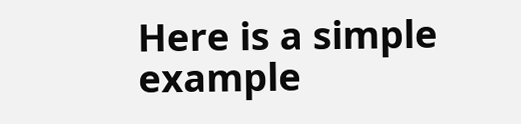Here is a simple example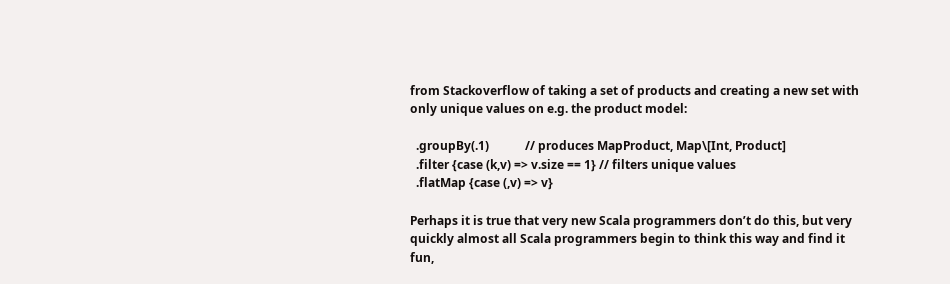from Stackoverflow of taking a set of products and creating a new set with only unique values on e.g. the product model:

  .groupBy(.1)            // produces MapProduct, Map\[Int, Product]
  .filter {case (k,v) => v.size == 1} // filters unique values
  .flatMap {case (,v) => v}

Perhaps it is true that very new Scala programmers don’t do this, but very quickly almost all Scala programmers begin to think this way and find it fun,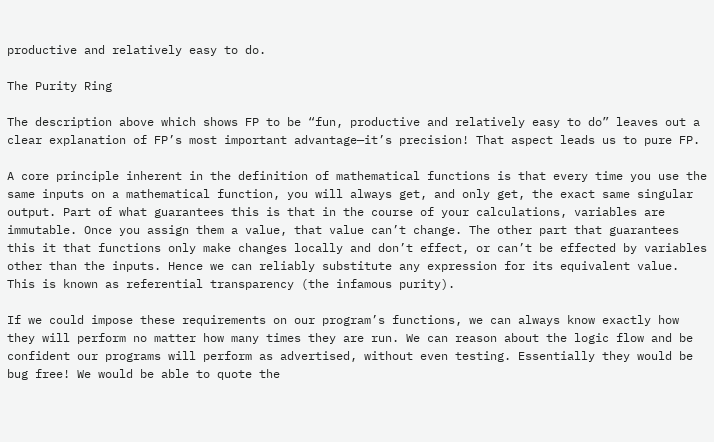productive and relatively easy to do.

The Purity Ring

The description above which shows FP to be “fun, productive and relatively easy to do” leaves out a clear explanation of FP’s most important advantage—it’s precision! That aspect leads us to pure FP.

A core principle inherent in the definition of mathematical functions is that every time you use the same inputs on a mathematical function, you will always get, and only get, the exact same singular output. Part of what guarantees this is that in the course of your calculations, variables are immutable. Once you assign them a value, that value can’t change. The other part that guarantees this it that functions only make changes locally and don’t effect, or can’t be effected by variables other than the inputs. Hence we can reliably substitute any expression for its equivalent value. This is known as referential transparency (the infamous purity).

If we could impose these requirements on our program’s functions, we can always know exactly how they will perform no matter how many times they are run. We can reason about the logic flow and be confident our programs will perform as advertised, without even testing. Essentially they would be bug free! We would be able to quote the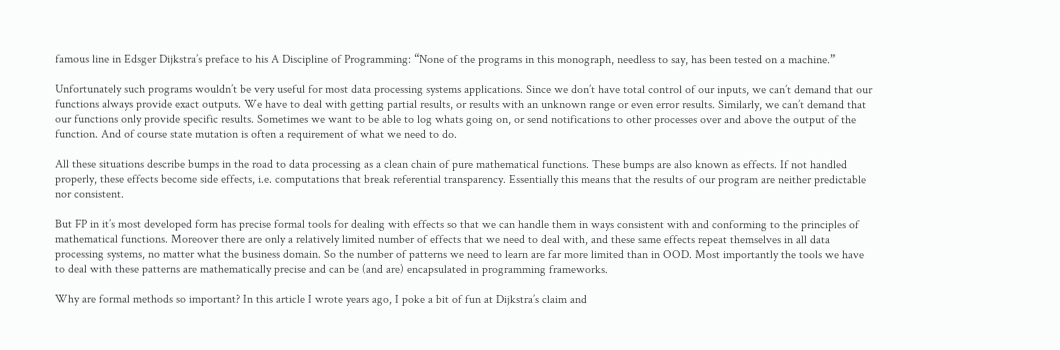famous line in Edsger Dijkstra’s preface to his A Discipline of Programming: “None of the programs in this monograph, needless to say, has been tested on a machine.”

Unfortunately such programs wouldn’t be very useful for most data processing systems applications. Since we don’t have total control of our inputs, we can’t demand that our functions always provide exact outputs. We have to deal with getting partial results, or results with an unknown range or even error results. Similarly, we can’t demand that our functions only provide specific results. Sometimes we want to be able to log whats going on, or send notifications to other processes over and above the output of the function. And of course state mutation is often a requirement of what we need to do.

All these situations describe bumps in the road to data processing as a clean chain of pure mathematical functions. These bumps are also known as effects. If not handled properly, these effects become side effects, i.e. computations that break referential transparency. Essentially this means that the results of our program are neither predictable nor consistent.

But FP in it’s most developed form has precise formal tools for dealing with effects so that we can handle them in ways consistent with and conforming to the principles of mathematical functions. Moreover there are only a relatively limited number of effects that we need to deal with, and these same effects repeat themselves in all data processing systems, no matter what the business domain. So the number of patterns we need to learn are far more limited than in OOD. Most importantly the tools we have to deal with these patterns are mathematically precise and can be (and are) encapsulated in programming frameworks.

Why are formal methods so important? In this article I wrote years ago, I poke a bit of fun at Dijkstra’s claim and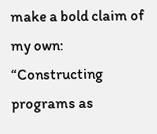make a bold claim of my own: “Constructing programs as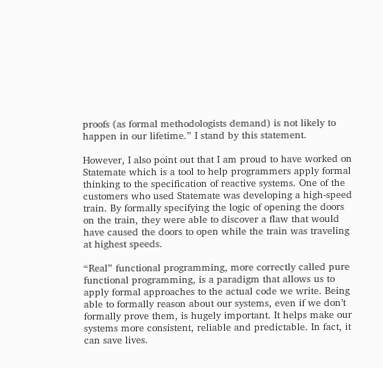proofs (as formal methodologists demand) is not likely to happen in our lifetime.” I stand by this statement.

However, I also point out that I am proud to have worked on Statemate which is a tool to help programmers apply formal thinking to the specification of reactive systems. One of the customers who used Statemate was developing a high-speed train. By formally specifying the logic of opening the doors on the train, they were able to discover a flaw that would have caused the doors to open while the train was traveling at highest speeds.

“Real” functional programming, more correctly called pure functional programming, is a paradigm that allows us to apply formal approaches to the actual code we write. Being able to formally reason about our systems, even if we don’t formally prove them, is hugely important. It helps make our systems more consistent, reliable and predictable. In fact, it can save lives.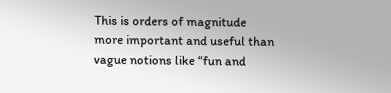This is orders of magnitude more important and useful than vague notions like “fun and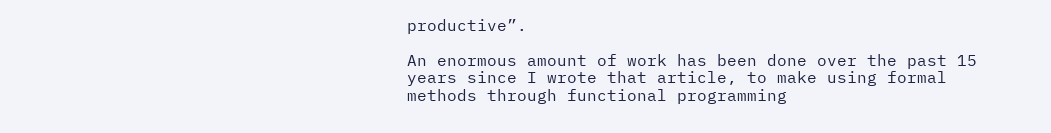productive”.

An enormous amount of work has been done over the past 15 years since I wrote that article, to make using formal methods through functional programming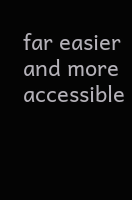far easier and more accessible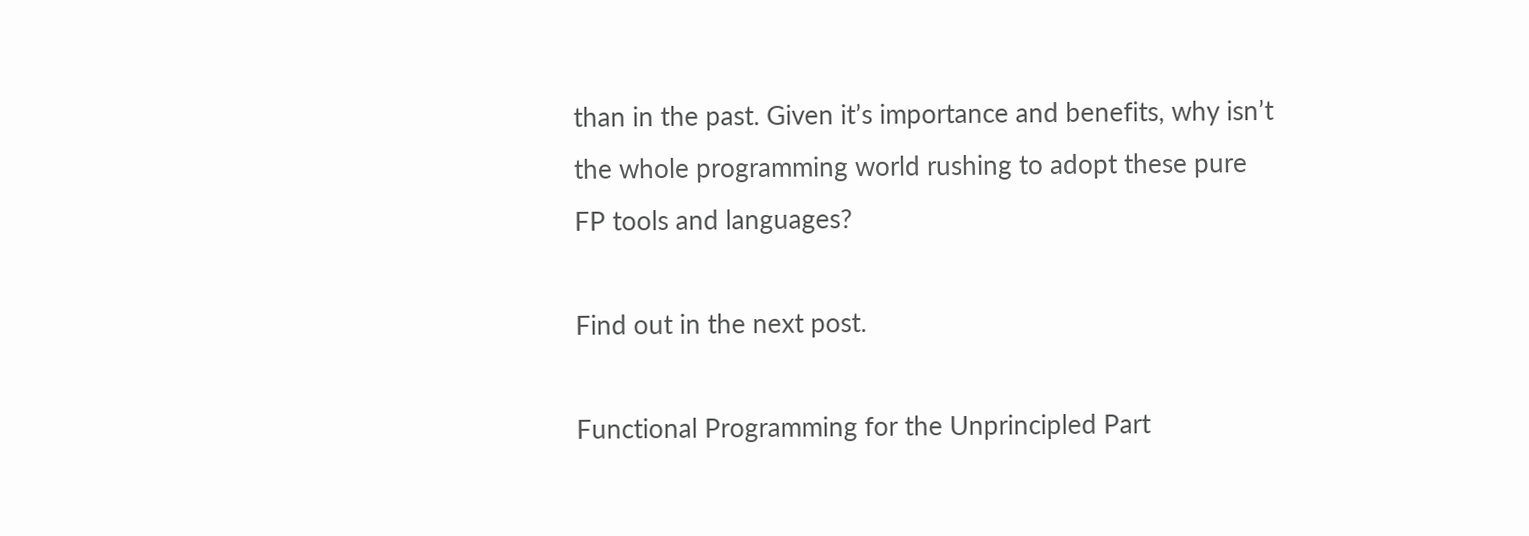than in the past. Given it’s importance and benefits, why isn’t the whole programming world rushing to adopt these pure FP tools and languages?

Find out in the next post.

Functional Programming for the Unprincipled Part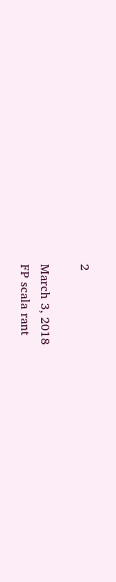2

March 3, 2018
FP scala rant